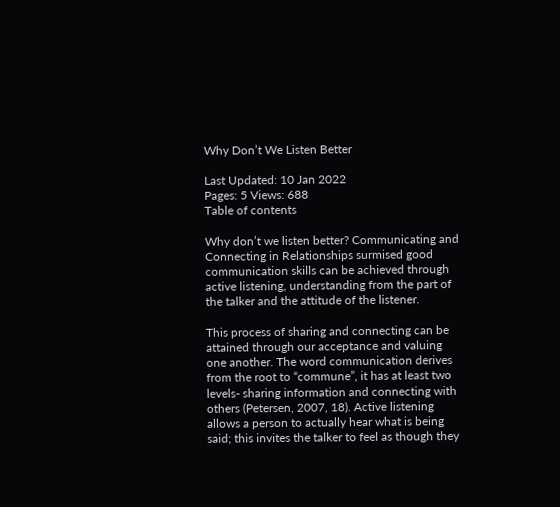Why Don’t We Listen Better

Last Updated: 10 Jan 2022
Pages: 5 Views: 688
Table of contents

Why don’t we listen better? Communicating and Connecting in Relationships surmised good communication skills can be achieved through active listening, understanding from the part of the talker and the attitude of the listener.

This process of sharing and connecting can be attained through our acceptance and valuing one another. The word communication derives from the root to “commune”, it has at least two levels- sharing information and connecting with others (Petersen, 2007, 18). Active listening allows a person to actually hear what is being said; this invites the talker to feel as though they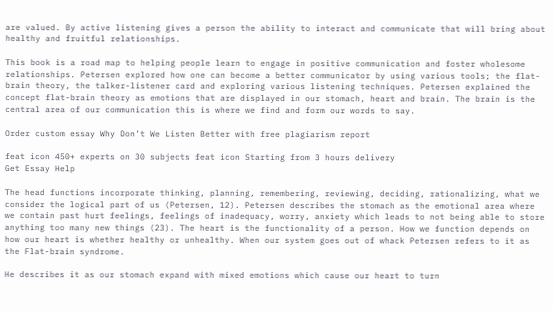are valued. By active listening gives a person the ability to interact and communicate that will bring about healthy and fruitful relationships.

This book is a road map to helping people learn to engage in positive communication and foster wholesome relationships. Petersen explored how one can become a better communicator by using various tools; the flat-brain theory, the talker-listener card and exploring various listening techniques. Petersen explained the concept flat-brain theory as emotions that are displayed in our stomach, heart and brain. The brain is the central area of our communication this is where we find and form our words to say.

Order custom essay Why Don’t We Listen Better with free plagiarism report

feat icon 450+ experts on 30 subjects feat icon Starting from 3 hours delivery
Get Essay Help

The head functions incorporate thinking, planning, remembering, reviewing, deciding, rationalizing, what we consider the logical part of us (Petersen, 12). Petersen describes the stomach as the emotional area where we contain past hurt feelings, feelings of inadequacy, worry, anxiety which leads to not being able to store anything too many new things (23). The heart is the functionality of a person. How we function depends on how our heart is whether healthy or unhealthy. When our system goes out of whack Petersen refers to it as the Flat-brain syndrome.

He describes it as our stomach expand with mixed emotions which cause our heart to turn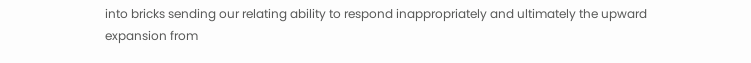into bricks sending our relating ability to respond inappropriately and ultimately the upward expansion from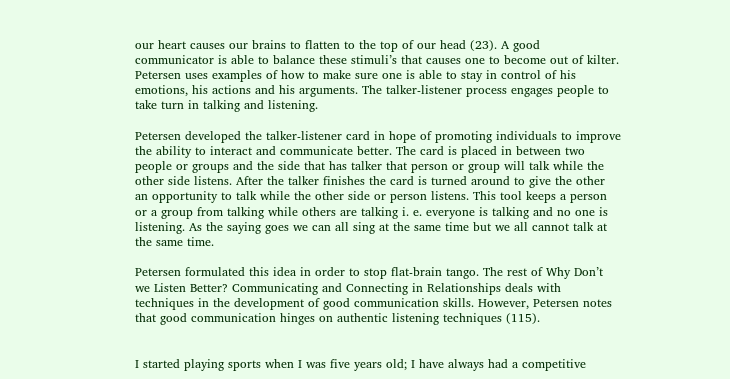our heart causes our brains to flatten to the top of our head (23). A good communicator is able to balance these stimuli’s that causes one to become out of kilter. Petersen uses examples of how to make sure one is able to stay in control of his emotions, his actions and his arguments. The talker-listener process engages people to take turn in talking and listening.

Petersen developed the talker-listener card in hope of promoting individuals to improve the ability to interact and communicate better. The card is placed in between two people or groups and the side that has talker that person or group will talk while the other side listens. After the talker finishes the card is turned around to give the other an opportunity to talk while the other side or person listens. This tool keeps a person or a group from talking while others are talking i. e. everyone is talking and no one is listening. As the saying goes we can all sing at the same time but we all cannot talk at the same time.

Petersen formulated this idea in order to stop flat-brain tango. The rest of Why Don’t we Listen Better? Communicating and Connecting in Relationships deals with techniques in the development of good communication skills. However, Petersen notes that good communication hinges on authentic listening techniques (115).


I started playing sports when I was five years old; I have always had a competitive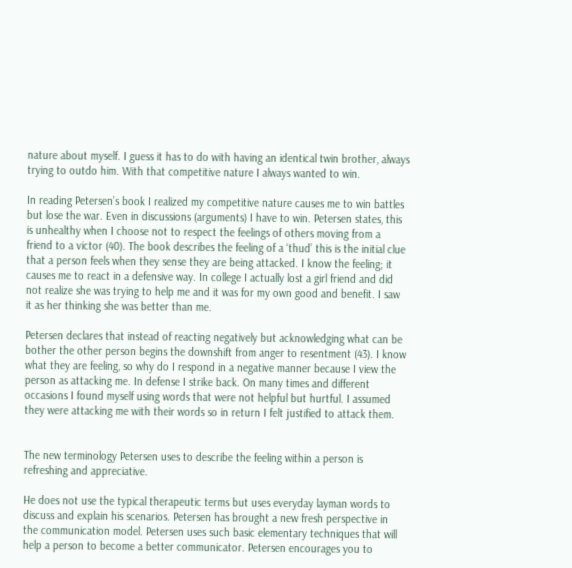nature about myself. I guess it has to do with having an identical twin brother, always trying to outdo him. With that competitive nature I always wanted to win.

In reading Petersen’s book I realized my competitive nature causes me to win battles but lose the war. Even in discussions (arguments) I have to win. Petersen states, this is unhealthy when I choose not to respect the feelings of others moving from a friend to a victor (40). The book describes the feeling of a ‘thud’ this is the initial clue that a person feels when they sense they are being attacked. I know the feeling; it causes me to react in a defensive way. In college I actually lost a girl friend and did not realize she was trying to help me and it was for my own good and benefit. I saw it as her thinking she was better than me.

Petersen declares that instead of reacting negatively but acknowledging what can be bother the other person begins the downshift from anger to resentment (43). I know what they are feeling, so why do I respond in a negative manner because I view the person as attacking me. In defense I strike back. On many times and different occasions I found myself using words that were not helpful but hurtful. I assumed they were attacking me with their words so in return I felt justified to attack them.


The new terminology Petersen uses to describe the feeling within a person is refreshing and appreciative.

He does not use the typical therapeutic terms but uses everyday layman words to discuss and explain his scenarios. Petersen has brought a new fresh perspective in the communication model. Petersen uses such basic elementary techniques that will help a person to become a better communicator. Petersen encourages you to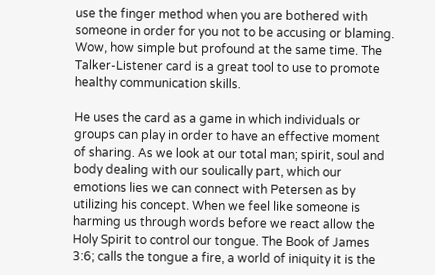use the finger method when you are bothered with someone in order for you not to be accusing or blaming. Wow, how simple but profound at the same time. The Talker-Listener card is a great tool to use to promote healthy communication skills.

He uses the card as a game in which individuals or groups can play in order to have an effective moment of sharing. As we look at our total man; spirit, soul and body dealing with our soulically part, which our emotions lies we can connect with Petersen as by utilizing his concept. When we feel like someone is harming us through words before we react allow the Holy Spirit to control our tongue. The Book of James 3:6; calls the tongue a fire, a world of iniquity it is the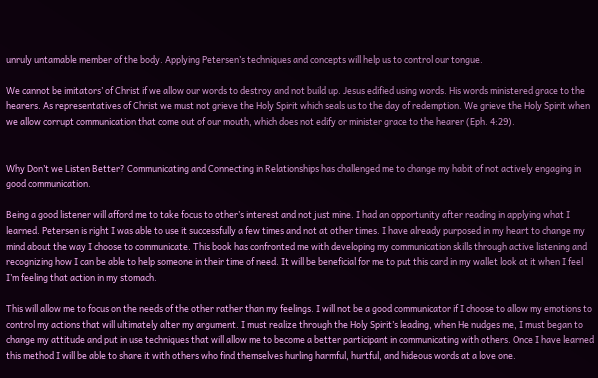unruly untamable member of the body. Applying Petersen’s techniques and concepts will help us to control our tongue.

We cannot be imitators’ of Christ if we allow our words to destroy and not build up. Jesus edified using words. His words ministered grace to the hearers. As representatives of Christ we must not grieve the Holy Spirit which seals us to the day of redemption. We grieve the Holy Spirit when we allow corrupt communication that come out of our mouth, which does not edify or minister grace to the hearer (Eph. 4:29).


Why Don’t we Listen Better? Communicating and Connecting in Relationships has challenged me to change my habit of not actively engaging in good communication.

Being a good listener will afford me to take focus to other’s interest and not just mine. I had an opportunity after reading in applying what I learned. Petersen is right I was able to use it successfully a few times and not at other times. I have already purposed in my heart to change my mind about the way I choose to communicate. This book has confronted me with developing my communication skills through active listening and recognizing how I can be able to help someone in their time of need. It will be beneficial for me to put this card in my wallet look at it when I feel I’m feeling that action in my stomach.

This will allow me to focus on the needs of the other rather than my feelings. I will not be a good communicator if I choose to allow my emotions to control my actions that will ultimately alter my argument. I must realize through the Holy Spirit’s leading, when He nudges me, I must began to change my attitude and put in use techniques that will allow me to become a better participant in communicating with others. Once I have learned this method I will be able to share it with others who find themselves hurling harmful, hurtful, and hideous words at a love one.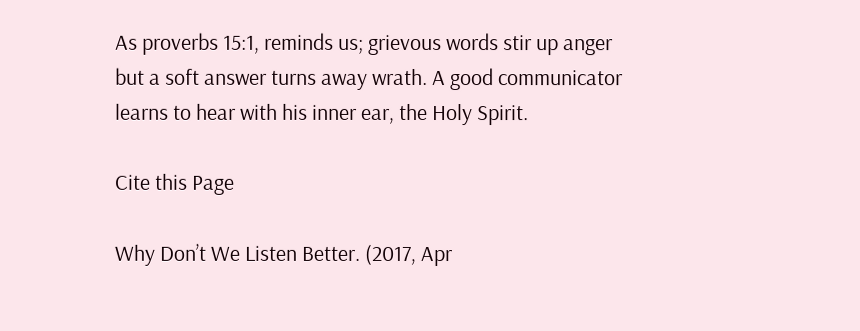As proverbs 15:1, reminds us; grievous words stir up anger but a soft answer turns away wrath. A good communicator learns to hear with his inner ear, the Holy Spirit.

Cite this Page

Why Don’t We Listen Better. (2017, Apr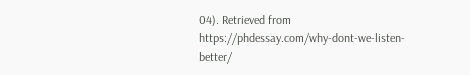04). Retrieved from https://phdessay.com/why-dont-we-listen-better/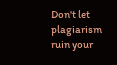Don't let plagiarism ruin your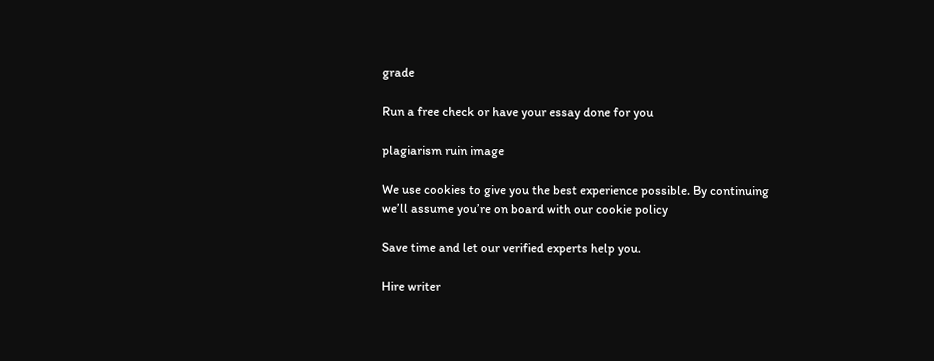grade

Run a free check or have your essay done for you

plagiarism ruin image

We use cookies to give you the best experience possible. By continuing we’ll assume you’re on board with our cookie policy

Save time and let our verified experts help you.

Hire writer